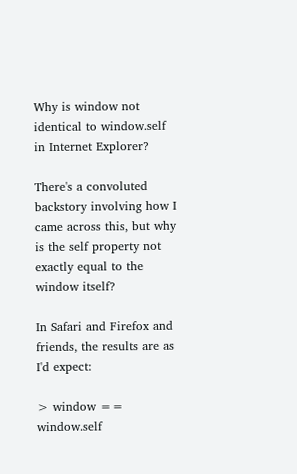Why is window not identical to window.self in Internet Explorer?

There's a convoluted backstory involving how I came across this, but why is the self property not exactly equal to the window itself?

In Safari and Firefox and friends, the results are as I'd expect:

> window == window.self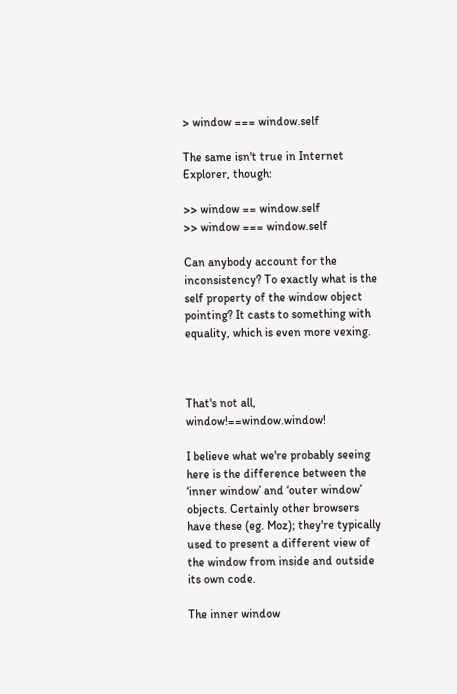> window === window.self

The same isn't true in Internet Explorer, though:

>> window == window.self
>> window === window.self

Can anybody account for the inconsistency? To exactly what is the self property of the window object pointing? It casts to something with equality, which is even more vexing.



That's not all, window!==window.window!

I believe what we're probably seeing here is the difference between the ‘inner window’ and ‘outer window’ objects. Certainly other browsers have these (eg. Moz); they're typically used to present a different view of the window from inside and outside its own code.

The inner window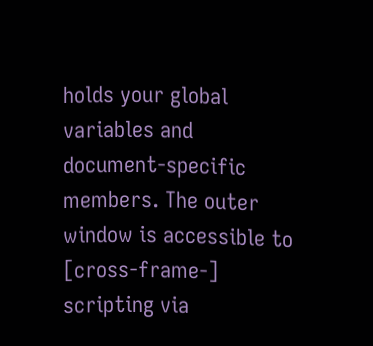holds your global variables and document-specific members. The outer window is accessible to [cross-frame-] scripting via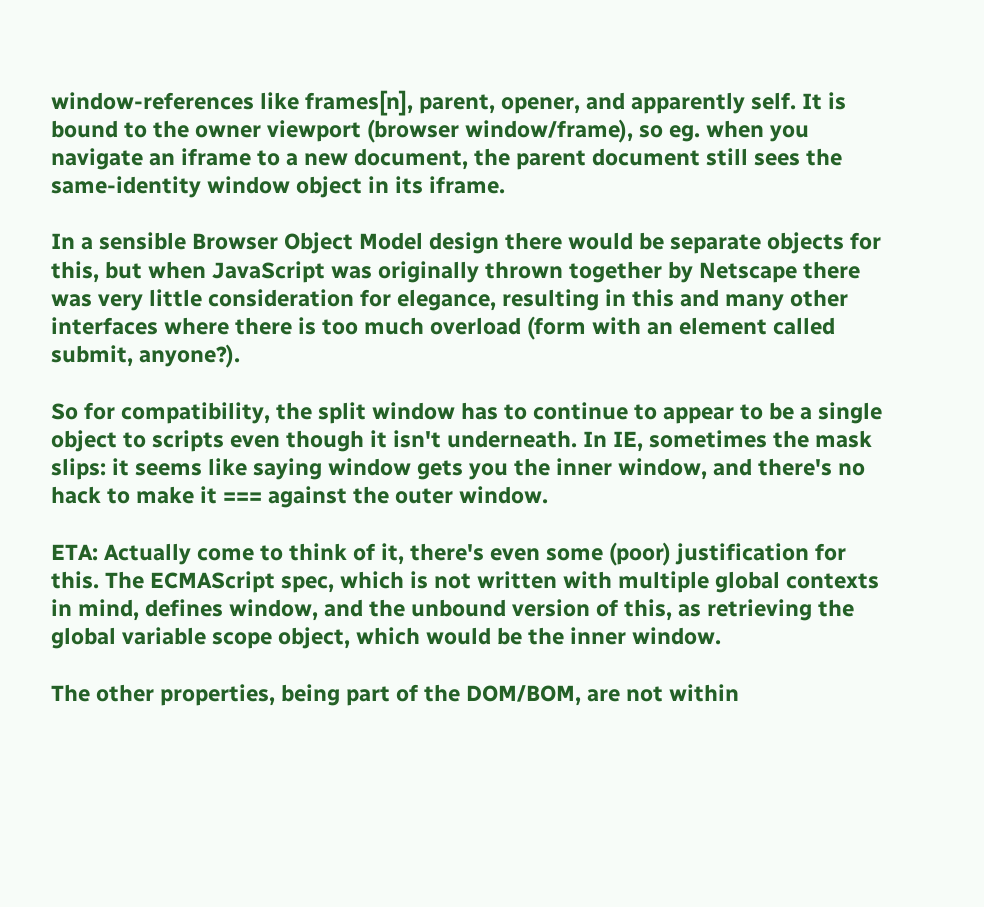window-references like frames[n], parent, opener, and apparently self. It is bound to the owner viewport (browser window/frame), so eg. when you navigate an iframe to a new document, the parent document still sees the same-identity window object in its iframe.

In a sensible Browser Object Model design there would be separate objects for this, but when JavaScript was originally thrown together by Netscape there was very little consideration for elegance, resulting in this and many other interfaces where there is too much overload (form with an element called submit, anyone?).

So for compatibility, the split window has to continue to appear to be a single object to scripts even though it isn't underneath. In IE, sometimes the mask slips: it seems like saying window gets you the inner window, and there's no hack to make it === against the outer window.

ETA: Actually come to think of it, there's even some (poor) justification for this. The ECMAScript spec, which is not written with multiple global contexts in mind, defines window, and the unbound version of this, as retrieving the global variable scope object, which would be the inner window.

The other properties, being part of the DOM/BOM, are not within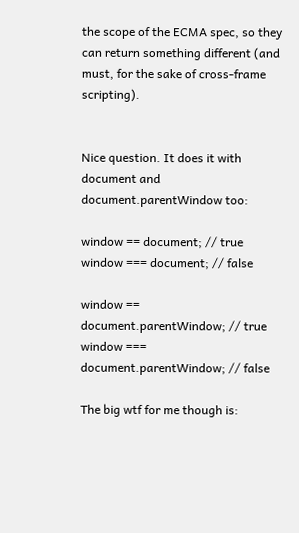the scope of the ECMA spec, so they can return something different (and must, for the sake of cross-frame scripting).


Nice question. It does it with document and document.parentWindow too:

window == document; // true
window === document; // false

window == document.parentWindow; // true
window === document.parentWindow; // false

The big wtf for me though is: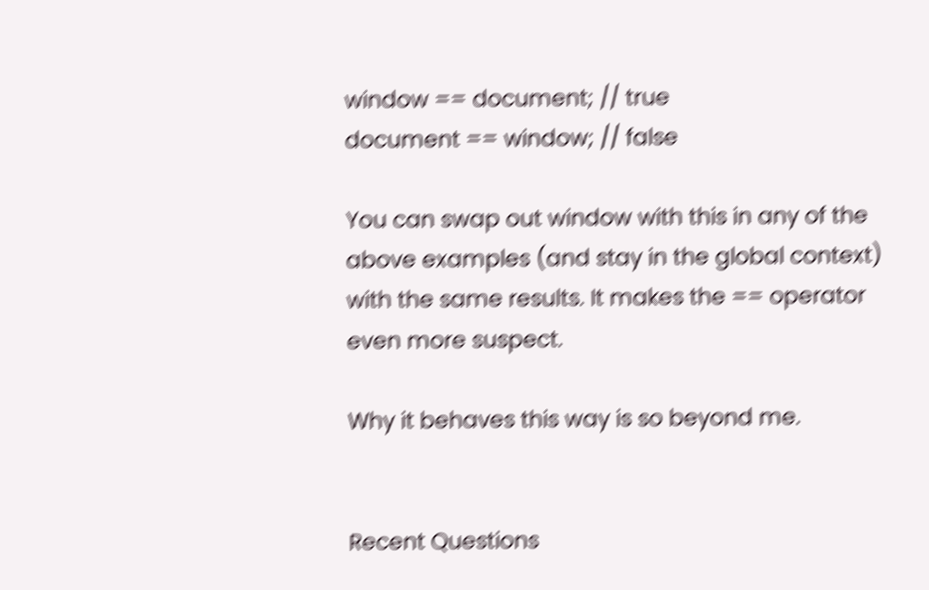window == document; // true
document == window; // false

You can swap out window with this in any of the above examples (and stay in the global context) with the same results. It makes the == operator even more suspect.

Why it behaves this way is so beyond me.


Recent Questions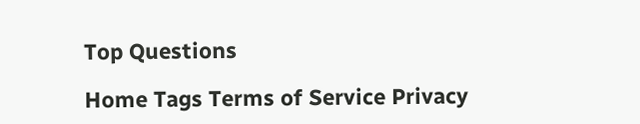Top Questions

Home Tags Terms of Service Privacy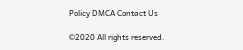Policy DMCA Contact Us

©2020 All rights reserved.